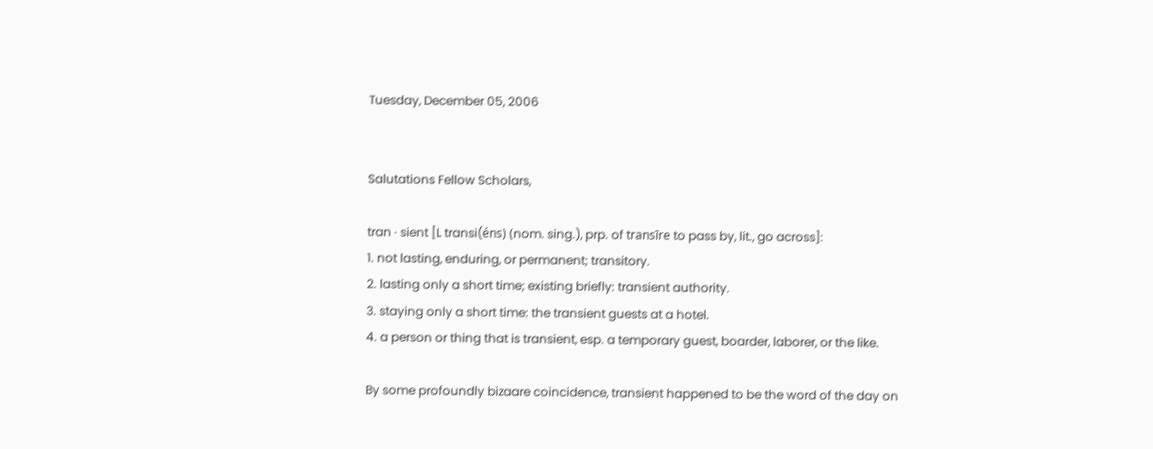Tuesday, December 05, 2006


Salutations Fellow Scholars,

tran · sient [L transi(éns) (nom. sing.), prp. of transīre to pass by, lit., go across]:
1. not lasting, enduring, or permanent; transitory.
2. lasting only a short time; existing briefly: transient authority.
3. staying only a short time: the transient guests at a hotel.
4. a person or thing that is transient, esp. a temporary guest, boarder, laborer, or the like.

By some profoundly bizaare coincidence, transient happened to be the word of the day on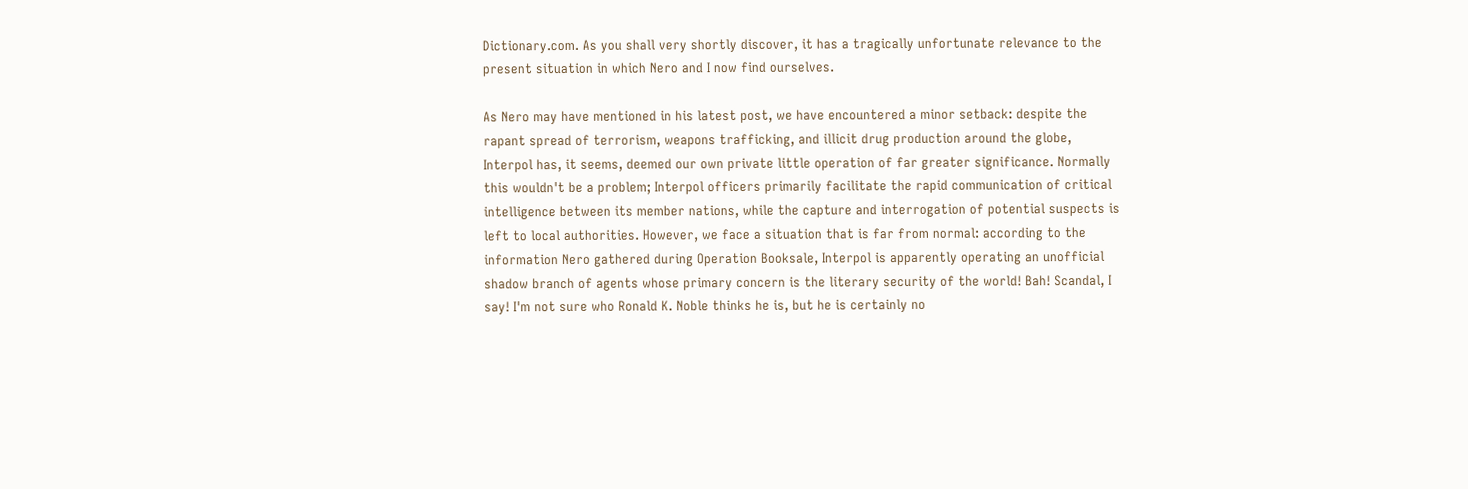Dictionary.com. As you shall very shortly discover, it has a tragically unfortunate relevance to the present situation in which Nero and I now find ourselves.

As Nero may have mentioned in his latest post, we have encountered a minor setback: despite the rapant spread of terrorism, weapons trafficking, and illicit drug production around the globe, Interpol has, it seems, deemed our own private little operation of far greater significance. Normally this wouldn't be a problem; Interpol officers primarily facilitate the rapid communication of critical intelligence between its member nations, while the capture and interrogation of potential suspects is left to local authorities. However, we face a situation that is far from normal: according to the information Nero gathered during Operation Booksale, Interpol is apparently operating an unofficial shadow branch of agents whose primary concern is the literary security of the world! Bah! Scandal, I say! I'm not sure who Ronald K. Noble thinks he is, but he is certainly no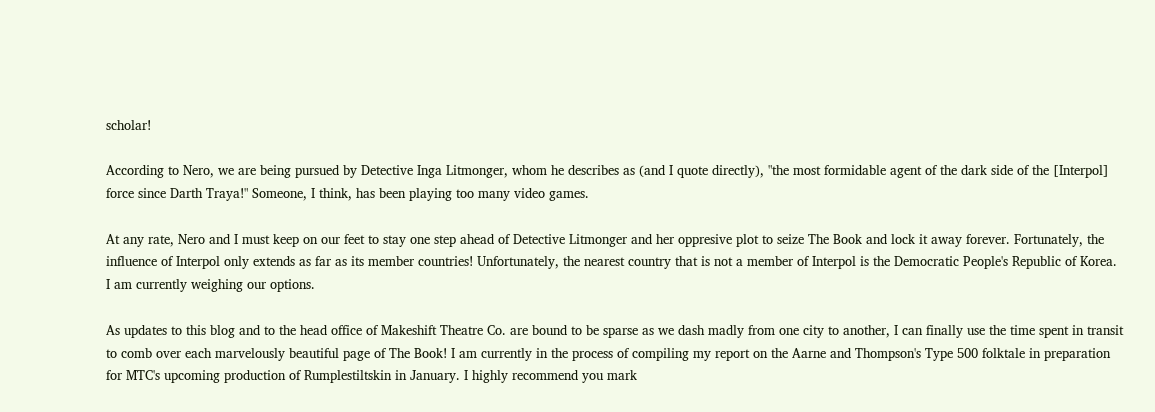scholar!

According to Nero, we are being pursued by Detective Inga Litmonger, whom he describes as (and I quote directly), "the most formidable agent of the dark side of the [Interpol] force since Darth Traya!" Someone, I think, has been playing too many video games.

At any rate, Nero and I must keep on our feet to stay one step ahead of Detective Litmonger and her oppresive plot to seize The Book and lock it away forever. Fortunately, the influence of Interpol only extends as far as its member countries! Unfortunately, the nearest country that is not a member of Interpol is the Democratic People's Republic of Korea. I am currently weighing our options.

As updates to this blog and to the head office of Makeshift Theatre Co. are bound to be sparse as we dash madly from one city to another, I can finally use the time spent in transit to comb over each marvelously beautiful page of The Book! I am currently in the process of compiling my report on the Aarne and Thompson's Type 500 folktale in preparation for MTC's upcoming production of Rumplestiltskin in January. I highly recommend you mark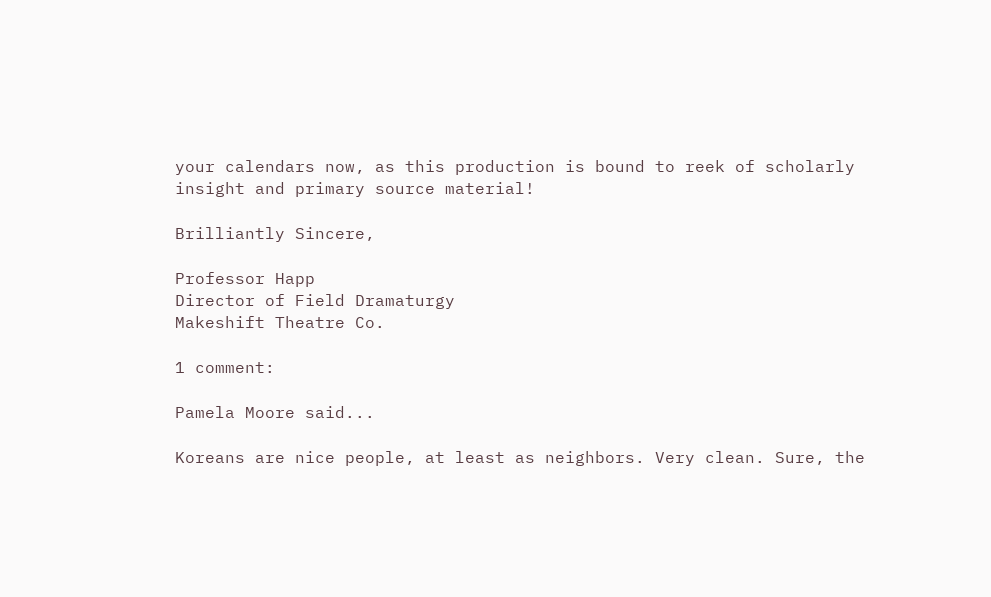your calendars now, as this production is bound to reek of scholarly insight and primary source material!

Brilliantly Sincere,

Professor Happ
Director of Field Dramaturgy
Makeshift Theatre Co.

1 comment:

Pamela Moore said...

Koreans are nice people, at least as neighbors. Very clean. Sure, the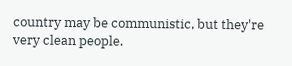country may be communistic, but they're very clean people.